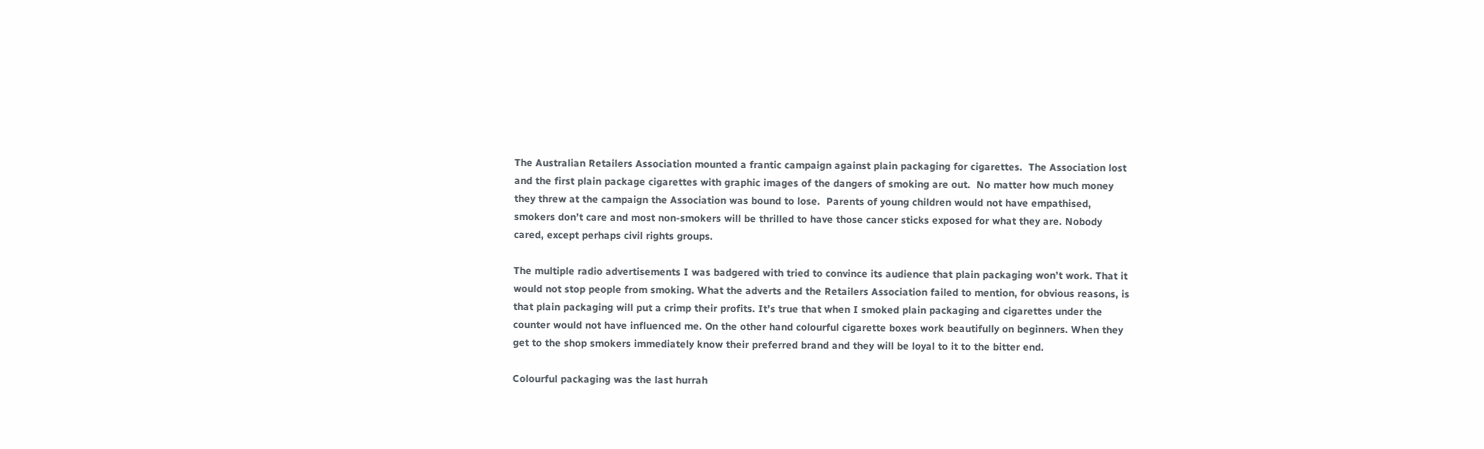The Australian Retailers Association mounted a frantic campaign against plain packaging for cigarettes.  The Association lost and the first plain package cigarettes with graphic images of the dangers of smoking are out.  No matter how much money they threw at the campaign the Association was bound to lose.  Parents of young children would not have empathised, smokers don’t care and most non-smokers will be thrilled to have those cancer sticks exposed for what they are. Nobody cared, except perhaps civil rights groups.

The multiple radio advertisements I was badgered with tried to convince its audience that plain packaging won’t work. That it would not stop people from smoking. What the adverts and the Retailers Association failed to mention, for obvious reasons, is that plain packaging will put a crimp their profits. It’s true that when I smoked plain packaging and cigarettes under the counter would not have influenced me. On the other hand colourful cigarette boxes work beautifully on beginners. When they get to the shop smokers immediately know their preferred brand and they will be loyal to it to the bitter end.

Colourful packaging was the last hurrah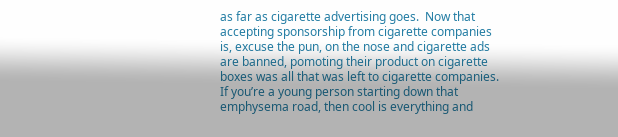as far as cigarette advertising goes.  Now that accepting sponsorship from cigarette companies is, excuse the pun, on the nose and cigarette ads are banned, pomoting their product on cigarette boxes was all that was left to cigarette companies.  If you’re a young person starting down that emphysema road, then cool is everything and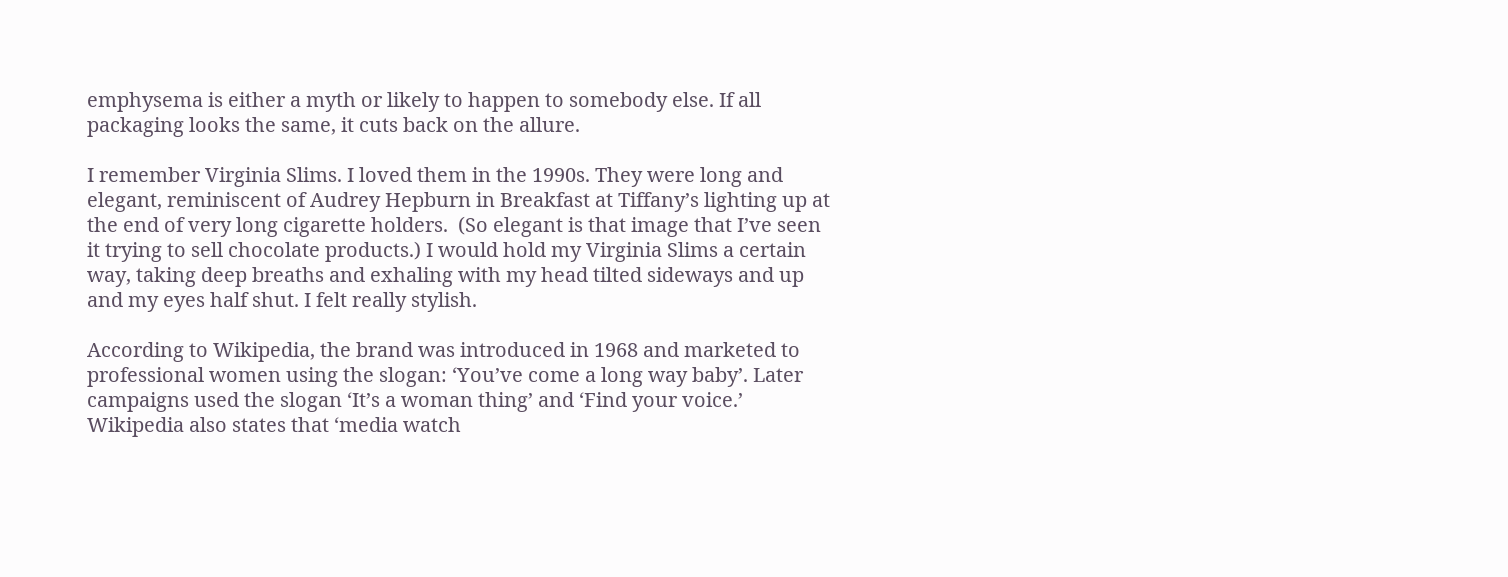emphysema is either a myth or likely to happen to somebody else. If all packaging looks the same, it cuts back on the allure.

I remember Virginia Slims. I loved them in the 1990s. They were long and elegant, reminiscent of Audrey Hepburn in Breakfast at Tiffany’s lighting up at the end of very long cigarette holders.  (So elegant is that image that I’ve seen it trying to sell chocolate products.) I would hold my Virginia Slims a certain way, taking deep breaths and exhaling with my head tilted sideways and up and my eyes half shut. I felt really stylish.

According to Wikipedia, the brand was introduced in 1968 and marketed to professional women using the slogan: ‘You’ve come a long way baby’. Later campaigns used the slogan ‘It’s a woman thing’ and ‘Find your voice.’ Wikipedia also states that ‘media watch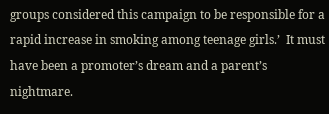groups considered this campaign to be responsible for a rapid increase in smoking among teenage girls.’  It must have been a promoter’s dream and a parent’s nightmare.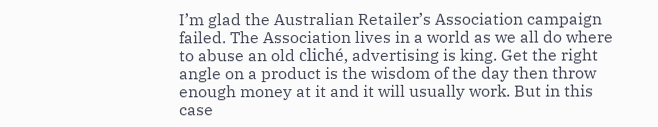I’m glad the Australian Retailer’s Association campaign failed. The Association lives in a world as we all do where to abuse an old cliché, advertising is king. Get the right angle on a product is the wisdom of the day then throw enough money at it and it will usually work. But in this case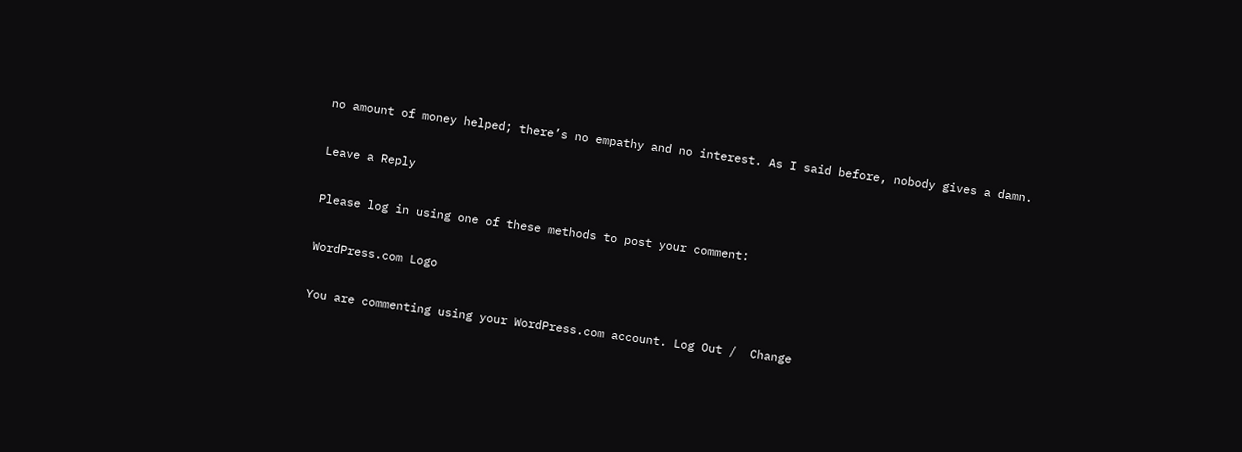no amount of money helped; there’s no empathy and no interest. As I said before, nobody gives a damn.

Leave a Reply

Please log in using one of these methods to post your comment:

WordPress.com Logo

You are commenting using your WordPress.com account. Log Out /  Change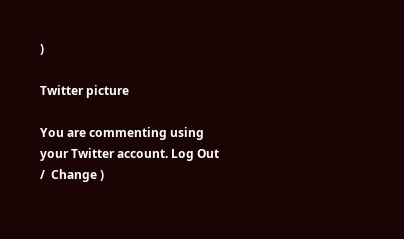)

Twitter picture

You are commenting using your Twitter account. Log Out /  Change )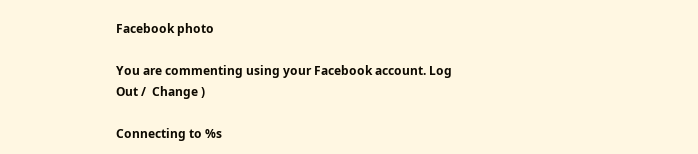Facebook photo

You are commenting using your Facebook account. Log Out /  Change )

Connecting to %s